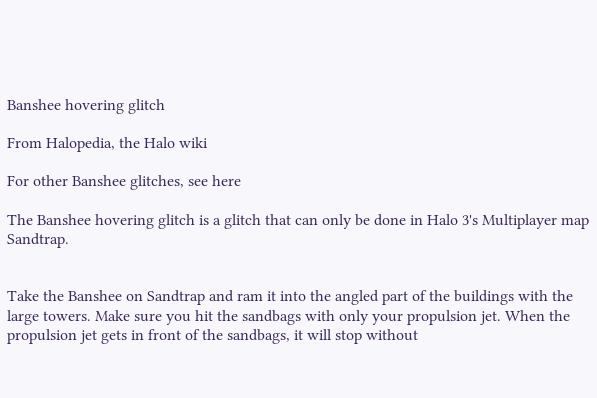Banshee hovering glitch

From Halopedia, the Halo wiki

For other Banshee glitches, see here

The Banshee hovering glitch is a glitch that can only be done in Halo 3's Multiplayer map Sandtrap.


Take the Banshee on Sandtrap and ram it into the angled part of the buildings with the large towers. Make sure you hit the sandbags with only your propulsion jet. When the propulsion jet gets in front of the sandbags, it will stop without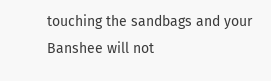touching the sandbags and your Banshee will not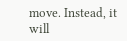move. Instead, it will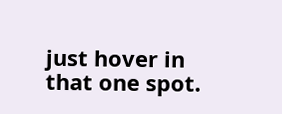just hover in that one spot.